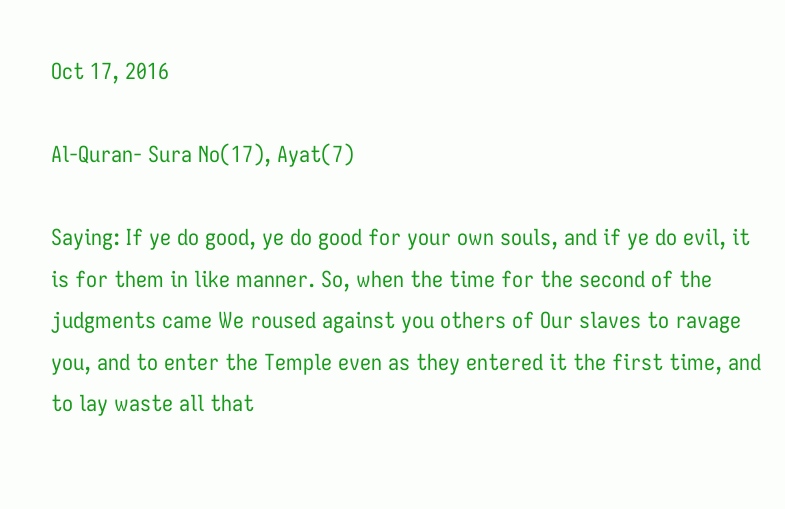Oct 17, 2016

Al-Quran- Sura No(17), Ayat(7)

Saying: If ye do good, ye do good for your own souls, and if ye do evil, it is for them in like manner. So, when the time for the second of the judgments came We roused against you others of Our slaves to ravage you, and to enter the Temple even as they entered it the first time, and to lay waste all that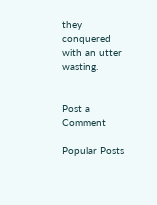they conquered with an utter wasting.


Post a Comment

Popular Posts